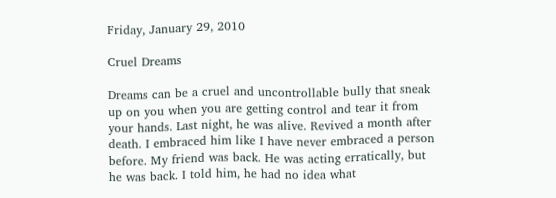Friday, January 29, 2010

Cruel Dreams

Dreams can be a cruel and uncontrollable bully that sneak up on you when you are getting control and tear it from your hands. Last night, he was alive. Revived a month after death. I embraced him like I have never embraced a person before. My friend was back. He was acting erratically, but he was back. I told him, he had no idea what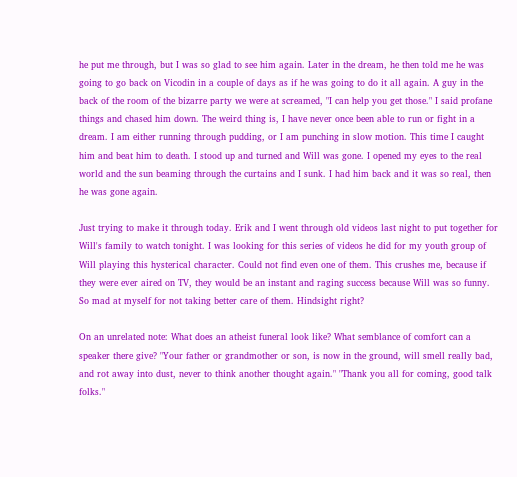he put me through, but I was so glad to see him again. Later in the dream, he then told me he was going to go back on Vicodin in a couple of days as if he was going to do it all again. A guy in the back of the room of the bizarre party we were at screamed, "I can help you get those." I said profane things and chased him down. The weird thing is, I have never once been able to run or fight in a dream. I am either running through pudding, or I am punching in slow motion. This time I caught him and beat him to death. I stood up and turned and Will was gone. I opened my eyes to the real world and the sun beaming through the curtains and I sunk. I had him back and it was so real, then he was gone again.

Just trying to make it through today. Erik and I went through old videos last night to put together for Will's family to watch tonight. I was looking for this series of videos he did for my youth group of Will playing this hysterical character. Could not find even one of them. This crushes me, because if they were ever aired on TV, they would be an instant and raging success because Will was so funny. So mad at myself for not taking better care of them. Hindsight right?

On an unrelated note: What does an atheist funeral look like? What semblance of comfort can a speaker there give? "Your father or grandmother or son, is now in the ground, will smell really bad, and rot away into dust, never to think another thought again." "Thank you all for coming, good talk folks."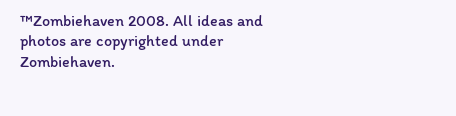™Zombiehaven 2008. All ideas and photos are copyrighted under Zombiehaven.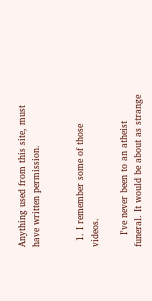Anything used from this site, must have written permission.


  1. I remember some of those videos.

    I've never been to an atheist funeral. It would be about as strange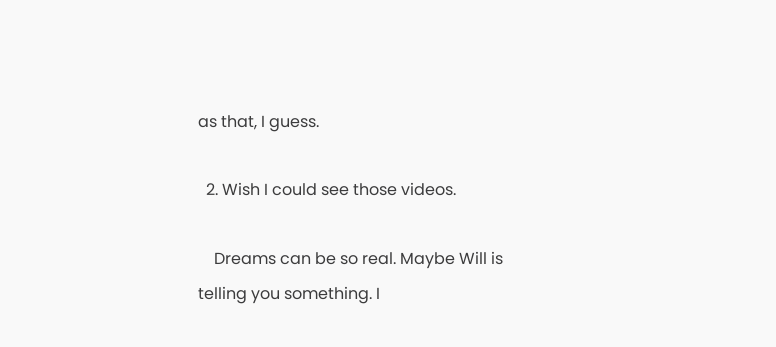as that, I guess.

  2. Wish I could see those videos.

    Dreams can be so real. Maybe Will is telling you something. I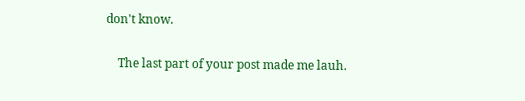don't know.

    The last part of your post made me lauh.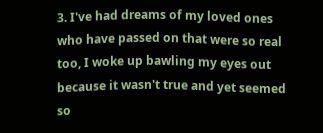3. I've had dreams of my loved ones who have passed on that were so real too, I woke up bawling my eyes out because it wasn't true and yet seemed so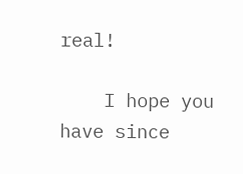real!

    I hope you have since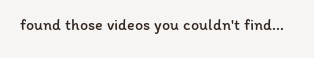found those videos you couldn't find...